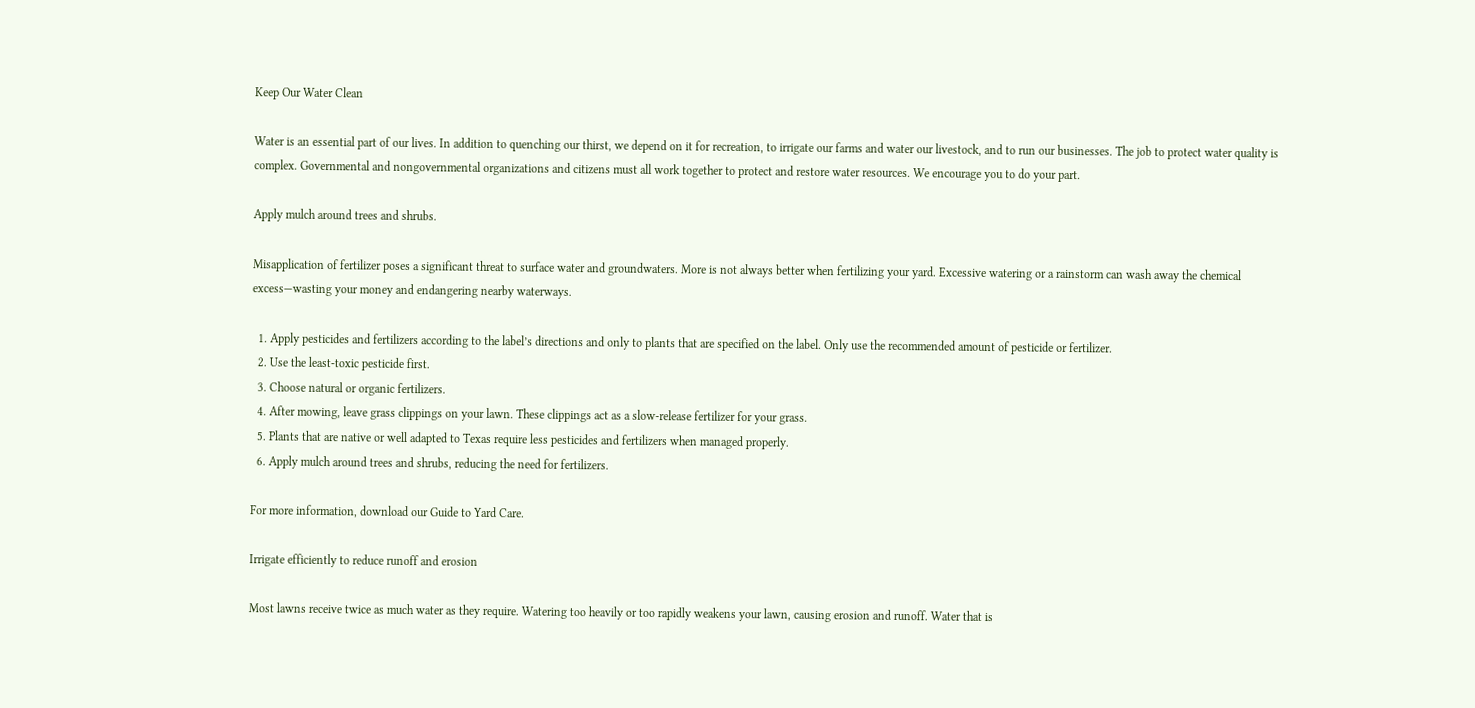Keep Our Water Clean

Water is an essential part of our lives. In addition to quenching our thirst, we depend on it for recreation, to irrigate our farms and water our livestock, and to run our businesses. The job to protect water quality is complex. Governmental and nongovernmental organizations and citizens must all work together to protect and restore water resources. We encourage you to do your part.

Apply mulch around trees and shrubs.

Misapplication of fertilizer poses a significant threat to surface water and groundwaters. More is not always better when fertilizing your yard. Excessive watering or a rainstorm can wash away the chemical excess—wasting your money and endangering nearby waterways.

  1. Apply pesticides and fertilizers according to the label’s directions and only to plants that are specified on the label. Only use the recommended amount of pesticide or fertilizer.
  2. Use the least-toxic pesticide first.
  3. Choose natural or organic fertilizers.
  4. After mowing, leave grass clippings on your lawn. These clippings act as a slow-release fertilizer for your grass.
  5. Plants that are native or well adapted to Texas require less pesticides and fertilizers when managed properly.
  6. Apply mulch around trees and shrubs, reducing the need for fertilizers.

For more information, download our Guide to Yard Care.

Irrigate efficiently to reduce runoff and erosion

Most lawns receive twice as much water as they require. Watering too heavily or too rapidly weakens your lawn, causing erosion and runoff. Water that is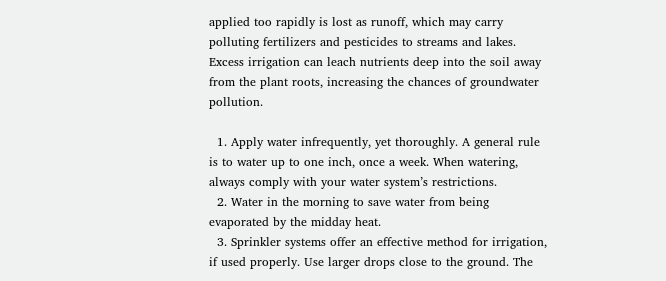applied too rapidly is lost as runoff, which may carry polluting fertilizers and pesticides to streams and lakes. Excess irrigation can leach nutrients deep into the soil away from the plant roots, increasing the chances of groundwater pollution.

  1. Apply water infrequently, yet thoroughly. A general rule is to water up to one inch, once a week. When watering, always comply with your water system’s restrictions.
  2. Water in the morning to save water from being evaporated by the midday heat.
  3. Sprinkler systems offer an effective method for irrigation, if used properly. Use larger drops close to the ground. The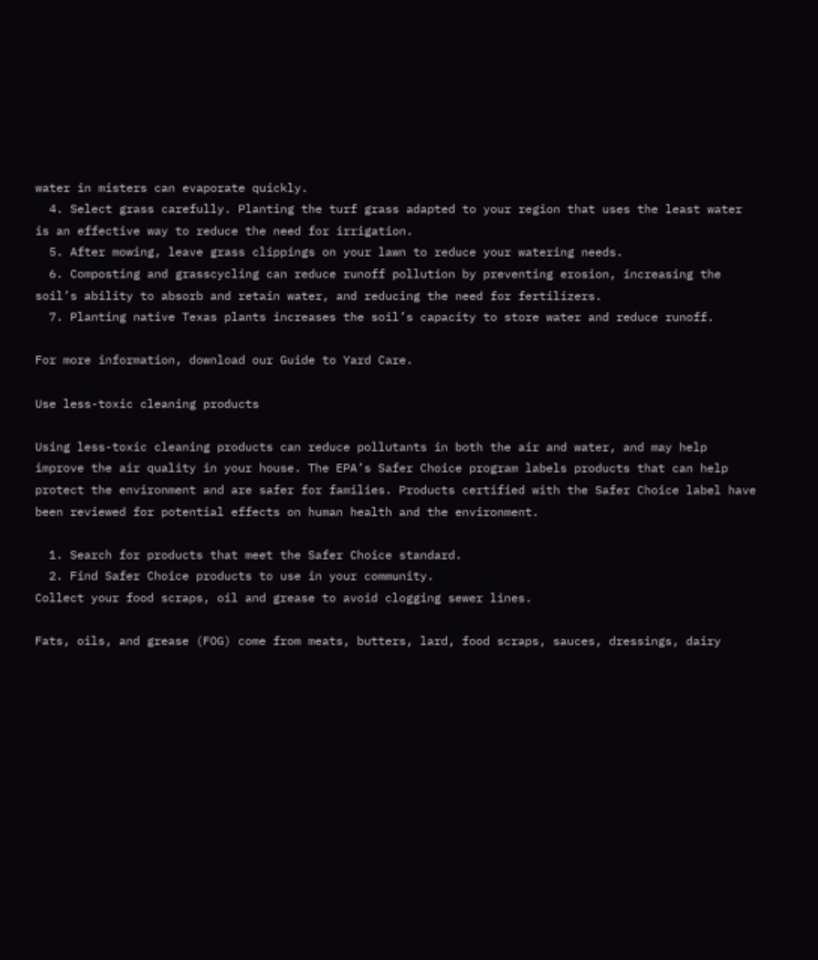water in misters can evaporate quickly.
  4. Select grass carefully. Planting the turf grass adapted to your region that uses the least water is an effective way to reduce the need for irrigation.
  5. After mowing, leave grass clippings on your lawn to reduce your watering needs.
  6. Composting and grasscycling can reduce runoff pollution by preventing erosion, increasing the soil’s ability to absorb and retain water, and reducing the need for fertilizers.
  7. Planting native Texas plants increases the soil’s capacity to store water and reduce runoff.

For more information, download our Guide to Yard Care.

Use less-toxic cleaning products

Using less-toxic cleaning products can reduce pollutants in both the air and water, and may help improve the air quality in your house. The EPA’s Safer Choice program labels products that can help protect the environment and are safer for families. Products certified with the Safer Choice label have been reviewed for potential effects on human health and the environment.

  1. Search for products that meet the Safer Choice standard.
  2. Find Safer Choice products to use in your community.
Collect your food scraps, oil and grease to avoid clogging sewer lines.

Fats, oils, and grease (FOG) come from meats, butters, lard, food scraps, sauces, dressings, dairy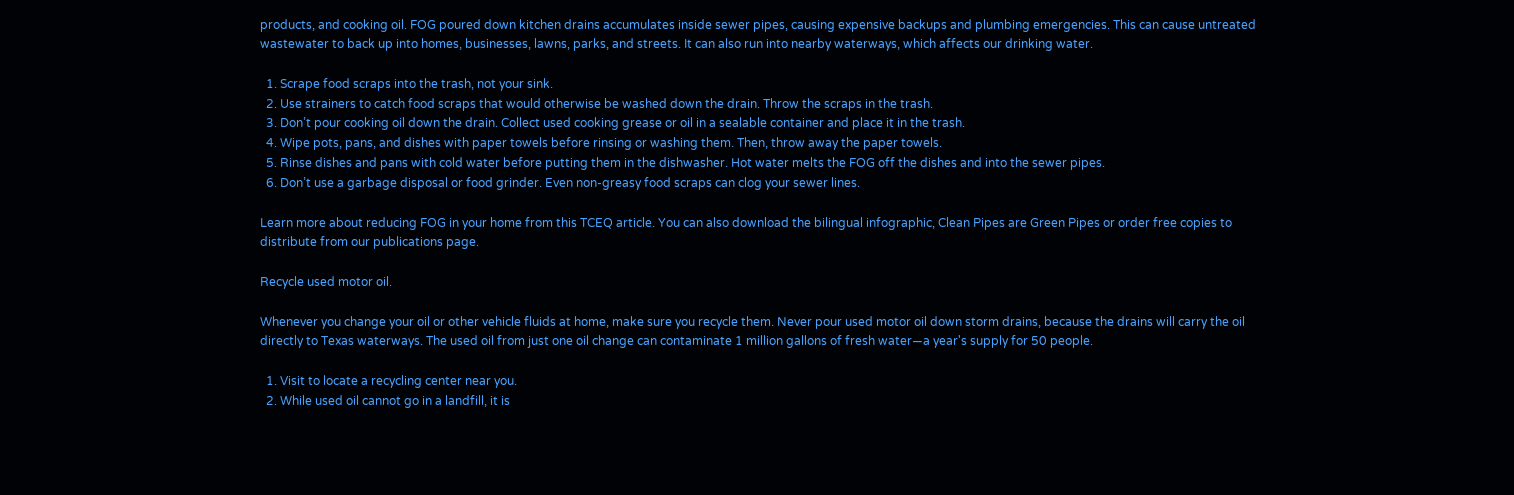products, and cooking oil. FOG poured down kitchen drains accumulates inside sewer pipes, causing expensive backups and plumbing emergencies. This can cause untreated wastewater to back up into homes, businesses, lawns, parks, and streets. It can also run into nearby waterways, which affects our drinking water.

  1. Scrape food scraps into the trash, not your sink.
  2. Use strainers to catch food scraps that would otherwise be washed down the drain. Throw the scraps in the trash.
  3. Don’t pour cooking oil down the drain. Collect used cooking grease or oil in a sealable container and place it in the trash.
  4. Wipe pots, pans, and dishes with paper towels before rinsing or washing them. Then, throw away the paper towels.
  5. Rinse dishes and pans with cold water before putting them in the dishwasher. Hot water melts the FOG off the dishes and into the sewer pipes.
  6. Don’t use a garbage disposal or food grinder. Even non-greasy food scraps can clog your sewer lines.

Learn more about reducing FOG in your home from this TCEQ article. You can also download the bilingual infographic, Clean Pipes are Green Pipes or order free copies to distribute from our publications page.

Recycle used motor oil.

Whenever you change your oil or other vehicle fluids at home, make sure you recycle them. Never pour used motor oil down storm drains, because the drains will carry the oil directly to Texas waterways. The used oil from just one oil change can contaminate 1 million gallons of fresh water—a year's supply for 50 people.

  1. Visit to locate a recycling center near you.
  2. While used oil cannot go in a landfill, it is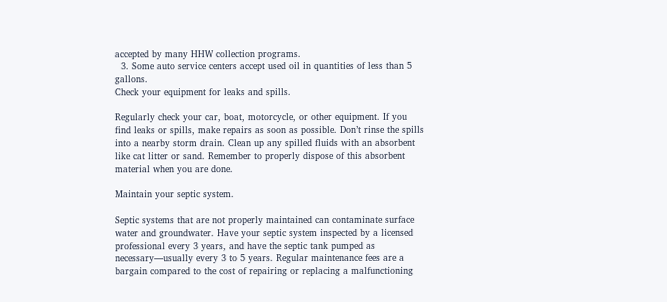accepted by many HHW collection programs.
  3. Some auto service centers accept used oil in quantities of less than 5 gallons.
Check your equipment for leaks and spills.

Regularly check your car, boat, motorcycle, or other equipment. If you find leaks or spills, make repairs as soon as possible. Don’t rinse the spills into a nearby storm drain. Clean up any spilled fluids with an absorbent like cat litter or sand. Remember to properly dispose of this absorbent material when you are done.

Maintain your septic system.

Septic systems that are not properly maintained can contaminate surface water and groundwater. Have your septic system inspected by a licensed professional every 3 years, and have the septic tank pumped as necessary—usually every 3 to 5 years. Regular maintenance fees are a bargain compared to the cost of repairing or replacing a malfunctioning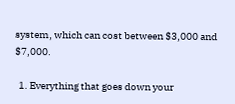system, which can cost between $3,000 and $7,000.

  1. Everything that goes down your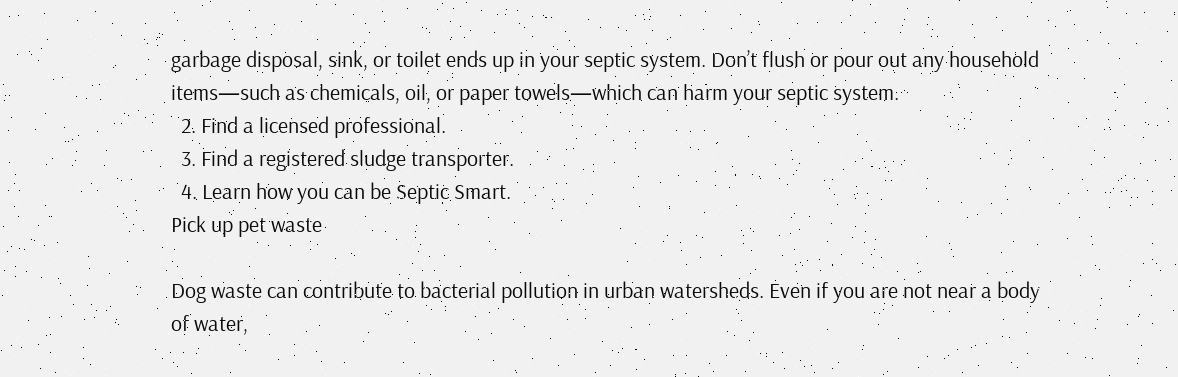garbage disposal, sink, or toilet ends up in your septic system. Don’t flush or pour out any household items—such as chemicals, oil, or paper towels—which can harm your septic system.
  2. Find a licensed professional.
  3. Find a registered sludge transporter.
  4. Learn how you can be Septic Smart.
Pick up pet waste

Dog waste can contribute to bacterial pollution in urban watersheds. Even if you are not near a body of water,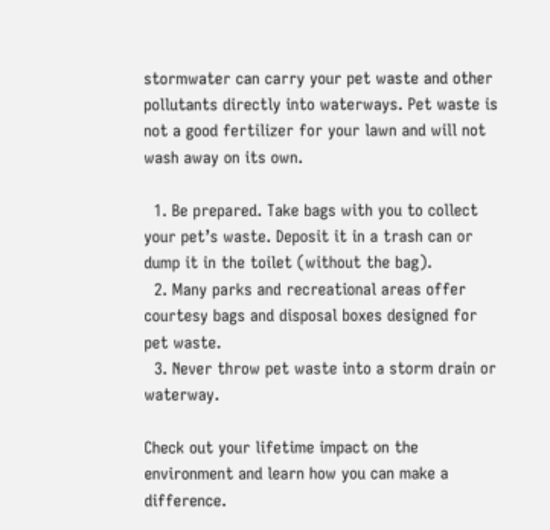stormwater can carry your pet waste and other pollutants directly into waterways. Pet waste is not a good fertilizer for your lawn and will not wash away on its own.

  1. Be prepared. Take bags with you to collect your pet’s waste. Deposit it in a trash can or dump it in the toilet (without the bag).
  2. Many parks and recreational areas offer courtesy bags and disposal boxes designed for pet waste.
  3. Never throw pet waste into a storm drain or waterway.

Check out your lifetime impact on the environment and learn how you can make a difference.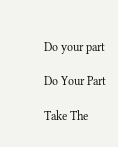Do your part

Do Your Part

Take The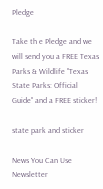Pledge

Take th e Pledge and we will send you a FREE Texas Parks & Wildlife "Texas State Parks: Official Guide" and a FREE sticker!

state park and sticker

News You Can Use Newsletter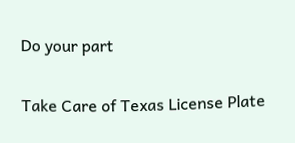Do your part

Take Care of Texas License Plate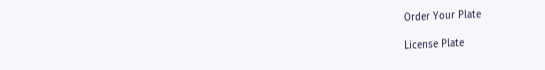Order Your Plate

License Plate